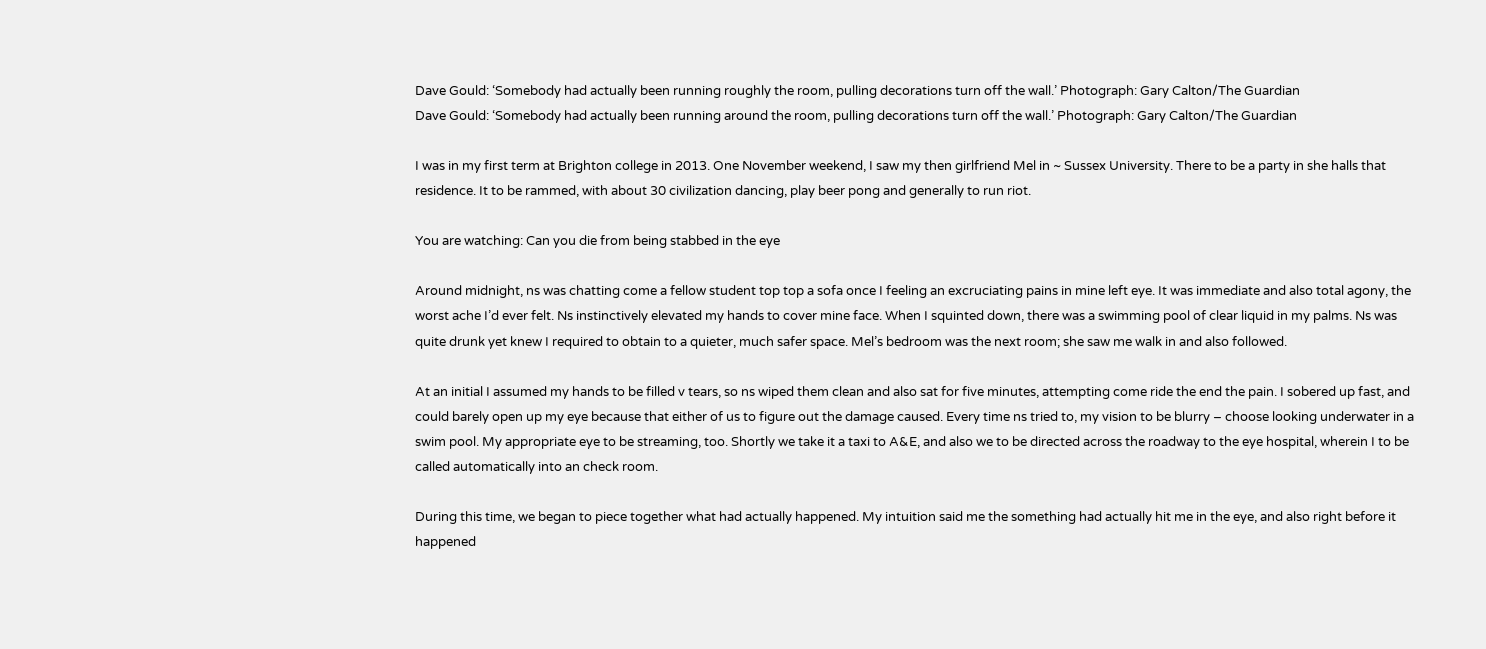Dave Gould: ‘Somebody had actually been running roughly the room, pulling decorations turn off the wall.’ Photograph: Gary Calton/The Guardian
Dave Gould: ‘Somebody had actually been running around the room, pulling decorations turn off the wall.’ Photograph: Gary Calton/The Guardian

I was in my first term at Brighton college in 2013. One November weekend, I saw my then girlfriend Mel in ~ Sussex University. There to be a party in she halls that residence. It to be rammed, with about 30 civilization dancing, play beer pong and generally to run riot.

You are watching: Can you die from being stabbed in the eye

Around midnight, ns was chatting come a fellow student top top a sofa once I feeling an excruciating pains in mine left eye. It was immediate and also total agony, the worst ache I’d ever felt. Ns instinctively elevated my hands to cover mine face. When I squinted down, there was a swimming pool of clear liquid in my palms. Ns was quite drunk yet knew I required to obtain to a quieter, much safer space. Mel’s bedroom was the next room; she saw me walk in and also followed.

At an initial I assumed my hands to be filled v tears, so ns wiped them clean and also sat for five minutes, attempting come ride the end the pain. I sobered up fast, and could barely open up my eye because that either of us to figure out the damage caused. Every time ns tried to, my vision to be blurry – choose looking underwater in a swim pool. My appropriate eye to be streaming, too. Shortly we take it a taxi to A&E, and also we to be directed across the roadway to the eye hospital, wherein I to be called automatically into an check room.

During this time, we began to piece together what had actually happened. My intuition said me the something had actually hit me in the eye, and also right before it happened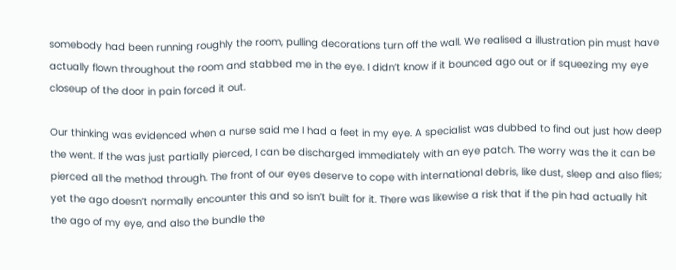somebody had been running roughly the room, pulling decorations turn off the wall. We realised a illustration pin must have actually flown throughout the room and stabbed me in the eye. I didn’t know if it bounced ago out or if squeezing my eye closeup of the door in pain forced it out.

Our thinking was evidenced when a nurse said me I had a feet in my eye. A specialist was dubbed to find out just how deep the went. If the was just partially pierced, I can be discharged immediately with an eye patch. The worry was the it can be pierced all the method through. The front of our eyes deserve to cope with international debris, like dust, sleep and also flies; yet the ago doesn’t normally encounter this and so isn’t built for it. There was likewise a risk that if the pin had actually hit the ago of my eye, and also the bundle the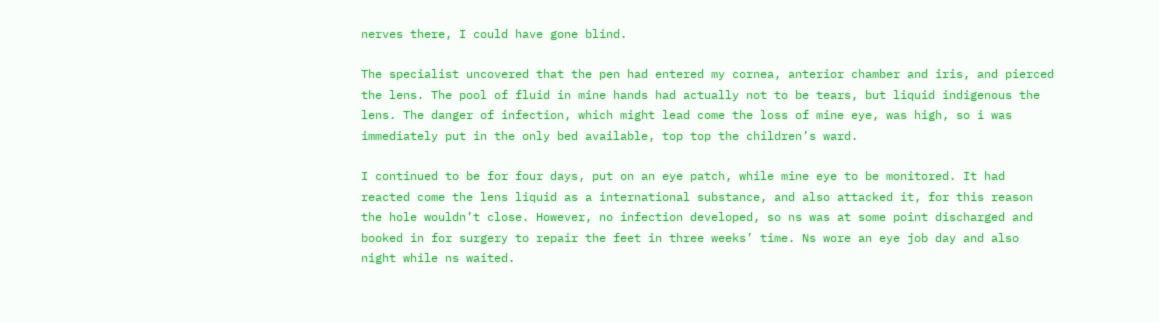nerves there, I could have gone blind.

The specialist uncovered that the pen had entered my cornea, anterior chamber and iris, and pierced the lens. The pool of fluid in mine hands had actually not to be tears, but liquid indigenous the lens. The danger of infection, which might lead come the loss of mine eye, was high, so i was immediately put in the only bed available, top top the children’s ward.

I continued to be for four days, put on an eye patch, while mine eye to be monitored. It had reacted come the lens liquid as a international substance, and also attacked it, for this reason the hole wouldn’t close. However, no infection developed, so ns was at some point discharged and booked in for surgery to repair the feet in three weeks’ time. Ns wore an eye job day and also night while ns waited.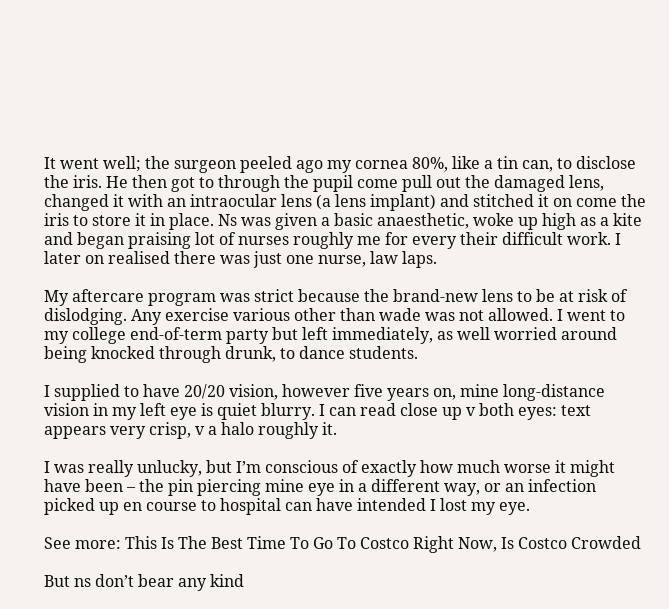It went well; the surgeon peeled ago my cornea 80%, like a tin can, to disclose the iris. He then got to through the pupil come pull out the damaged lens, changed it with an intraocular lens (a lens implant) and stitched it on come the iris to store it in place. Ns was given a basic anaesthetic, woke up high as a kite and began praising lot of nurses roughly me for every their difficult work. I later on realised there was just one nurse, law laps.

My aftercare program was strict because the brand-new lens to be at risk of dislodging. Any exercise various other than wade was not allowed. I went to my college end-of-term party but left immediately, as well worried around being knocked through drunk, to dance students.

I supplied to have 20/20 vision, however five years on, mine long-distance vision in my left eye is quiet blurry. I can read close up v both eyes: text appears very crisp, v a halo roughly it.

I was really unlucky, but I’m conscious of exactly how much worse it might have been – the pin piercing mine eye in a different way, or an infection picked up en course to hospital can have intended I lost my eye.

See more: This Is The Best Time To Go To Costco Right Now, Is Costco Crowded

But ns don’t bear any kind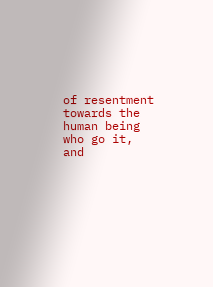of resentment towards the human being who go it, and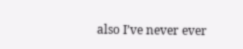also I’ve never ever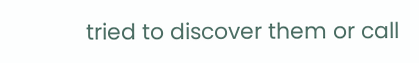tried to discover them or call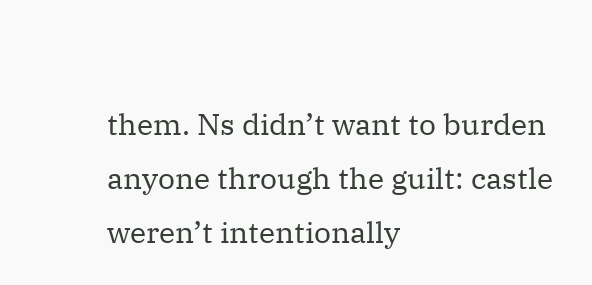them. Ns didn’t want to burden anyone through the guilt: castle weren’t intentionally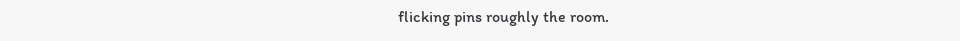flicking pins roughly the room.